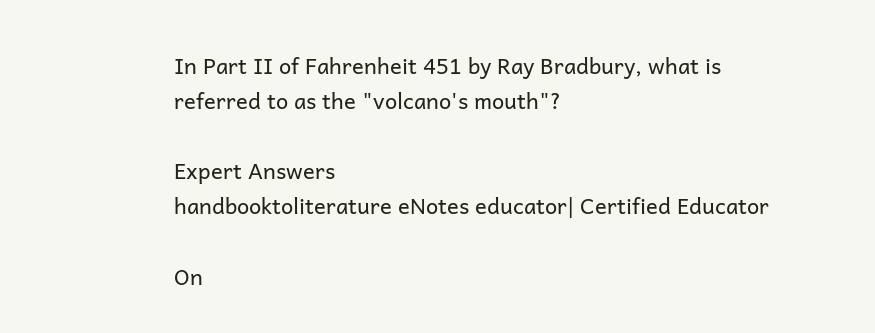In Part II of Fahrenheit 451 by Ray Bradbury, what is referred to as the "volcano's mouth"?

Expert Answers
handbooktoliterature eNotes educator| Certified Educator

On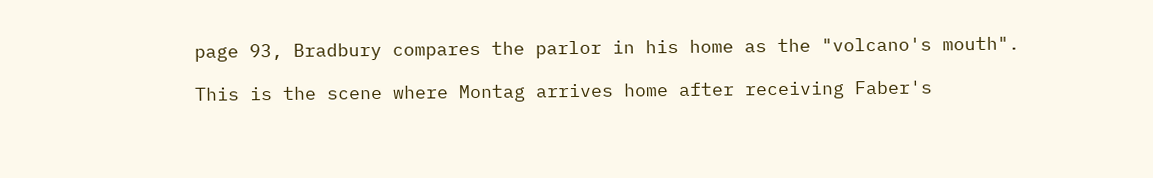page 93, Bradbury compares the parlor in his home as the "volcano's mouth".

This is the scene where Montag arrives home after receiving Faber's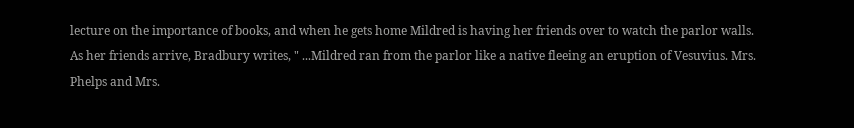lecture on the importance of books, and when he gets home Mildred is having her friends over to watch the parlor walls. As her friends arrive, Bradbury writes, " ...Mildred ran from the parlor like a native fleeing an eruption of Vesuvius. Mrs. Phelps and Mrs.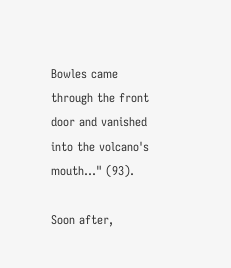Bowles came through the front door and vanished into the volcano's mouth..." (93).

Soon after,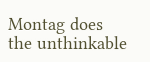Montag does the unthinkable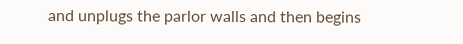and unplugs the parlor walls and then begins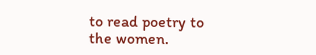to read poetry to the women.